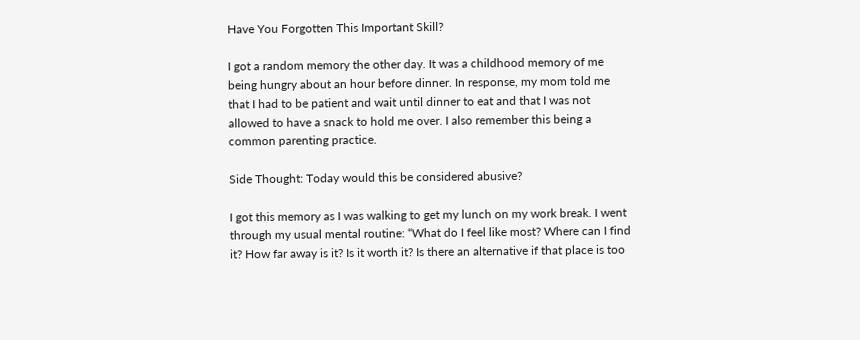Have You Forgotten This Important Skill?

I got a random memory the other day. It was a childhood memory of me being hungry about an hour before dinner. In response, my mom told me that I had to be patient and wait until dinner to eat and that I was not allowed to have a snack to hold me over. I also remember this being a common parenting practice.

Side Thought: Today would this be considered abusive?

I got this memory as I was walking to get my lunch on my work break. I went through my usual mental routine: “What do I feel like most? Where can I find it? How far away is it? Is it worth it? Is there an alternative if that place is too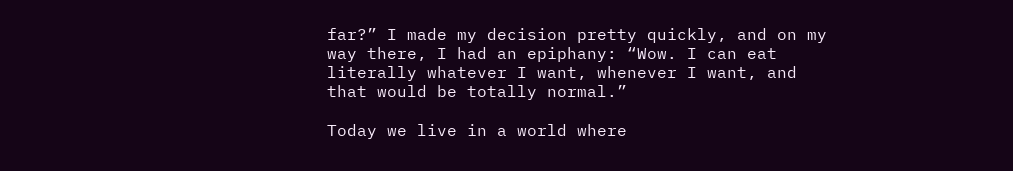far?” I made my decision pretty quickly, and on my way there, I had an epiphany: “Wow. I can eat literally whatever I want, whenever I want, and that would be totally normal.”

Today we live in a world where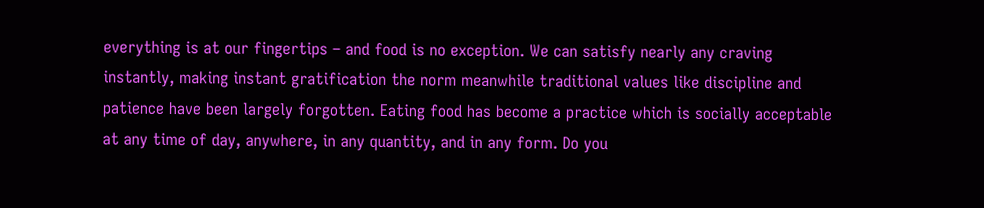everything is at our fingertips – and food is no exception. We can satisfy nearly any craving instantly, making instant gratification the norm meanwhile traditional values like discipline and patience have been largely forgotten. Eating food has become a practice which is socially acceptable at any time of day, anywhere, in any quantity, and in any form. Do you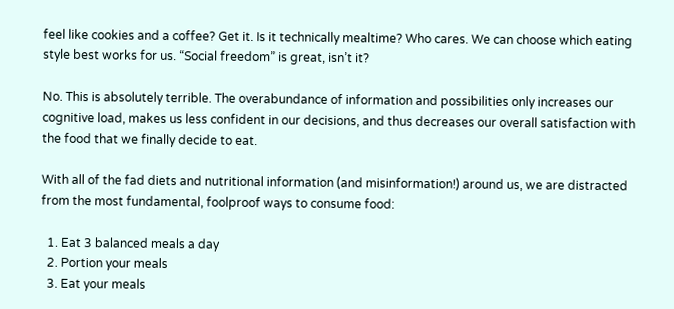feel like cookies and a coffee? Get it. Is it technically mealtime? Who cares. We can choose which eating style best works for us. “Social freedom” is great, isn’t it?

No. This is absolutely terrible. The overabundance of information and possibilities only increases our cognitive load, makes us less confident in our decisions, and thus decreases our overall satisfaction with the food that we finally decide to eat.

With all of the fad diets and nutritional information (and misinformation!) around us, we are distracted from the most fundamental, foolproof ways to consume food:

  1. Eat 3 balanced meals a day
  2. Portion your meals
  3. Eat your meals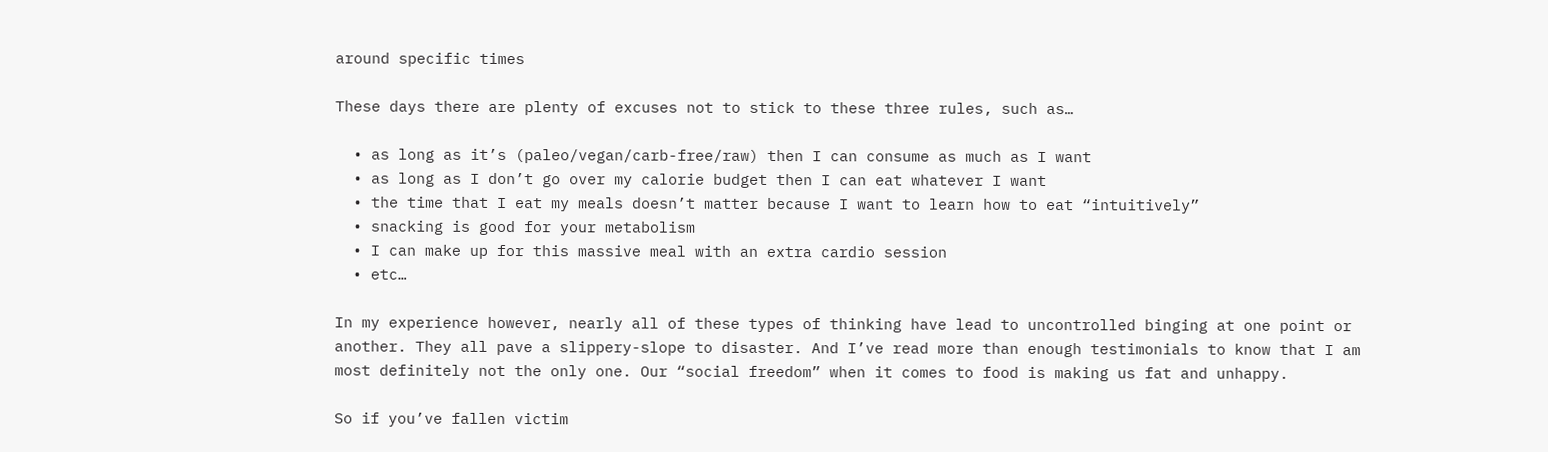around specific times

These days there are plenty of excuses not to stick to these three rules, such as…

  • as long as it’s (paleo/vegan/carb-free/raw) then I can consume as much as I want
  • as long as I don’t go over my calorie budget then I can eat whatever I want
  • the time that I eat my meals doesn’t matter because I want to learn how to eat “intuitively”
  • snacking is good for your metabolism
  • I can make up for this massive meal with an extra cardio session
  • etc…

In my experience however, nearly all of these types of thinking have lead to uncontrolled binging at one point or another. They all pave a slippery-slope to disaster. And I’ve read more than enough testimonials to know that I am most definitely not the only one. Our “social freedom” when it comes to food is making us fat and unhappy.

So if you’ve fallen victim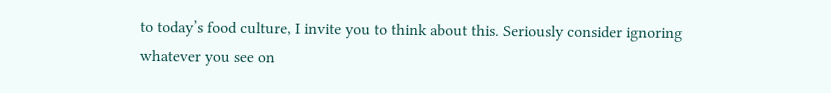to today’s food culture, I invite you to think about this. Seriously consider ignoring whatever you see on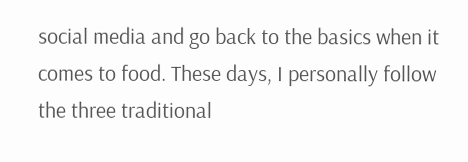social media and go back to the basics when it comes to food. These days, I personally follow the three traditional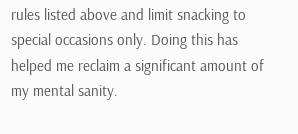rules listed above and limit snacking to special occasions only. Doing this has helped me reclaim a significant amount of my mental sanity.